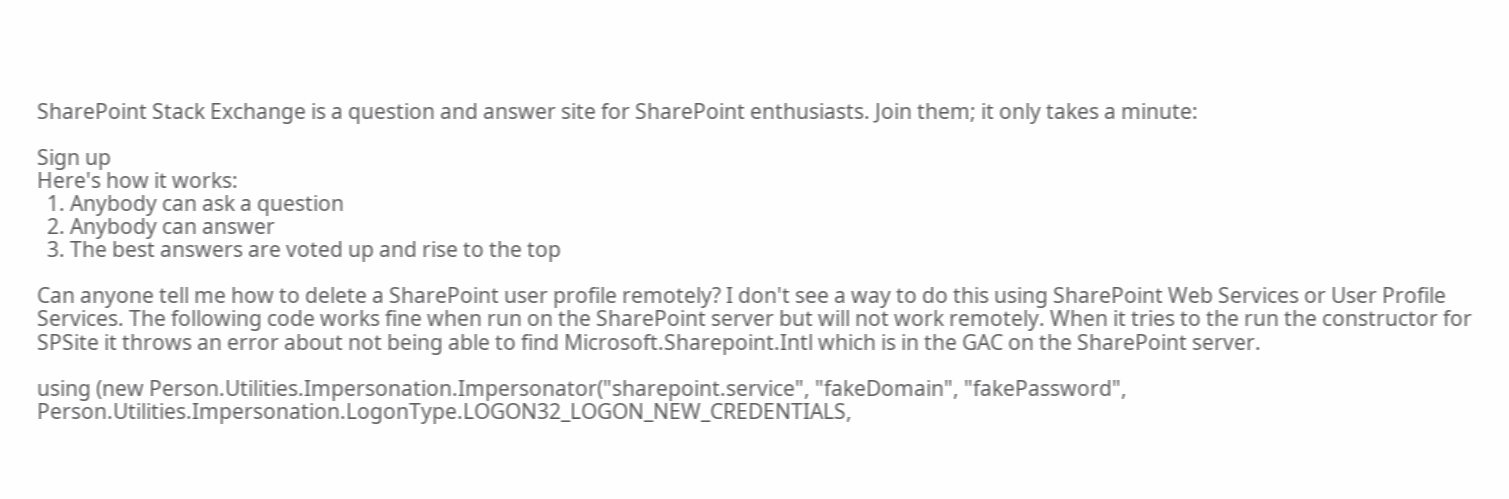SharePoint Stack Exchange is a question and answer site for SharePoint enthusiasts. Join them; it only takes a minute:

Sign up
Here's how it works:
  1. Anybody can ask a question
  2. Anybody can answer
  3. The best answers are voted up and rise to the top

Can anyone tell me how to delete a SharePoint user profile remotely? I don't see a way to do this using SharePoint Web Services or User Profile Services. The following code works fine when run on the SharePoint server but will not work remotely. When it tries to the run the constructor for SPSite it throws an error about not being able to find Microsoft.Sharepoint.Intl which is in the GAC on the SharePoint server.

using (new Person.Utilities.Impersonation.Impersonator("sharepoint.service", "fakeDomain", "fakePassword", Person.Utilities.Impersonation.LogonType.LOGON32_LOGON_NEW_CREDENTIALS,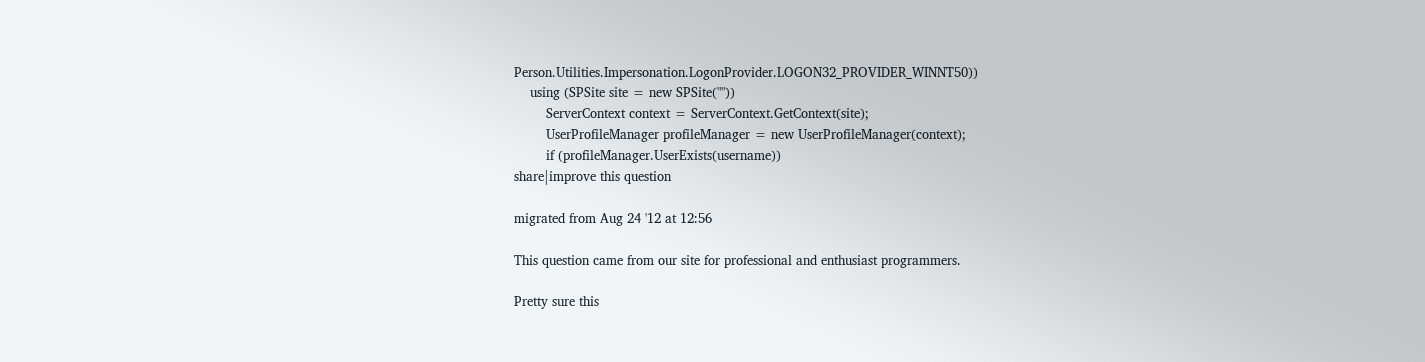Person.Utilities.Impersonation.LogonProvider.LOGON32_PROVIDER_WINNT50))
    using (SPSite site = new SPSite(""))
        ServerContext context = ServerContext.GetContext(site);
        UserProfileManager profileManager = new UserProfileManager(context);
        if (profileManager.UserExists(username))
share|improve this question

migrated from Aug 24 '12 at 12:56

This question came from our site for professional and enthusiast programmers.

Pretty sure this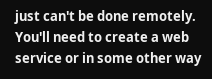just can't be done remotely. You'll need to create a web service or in some other way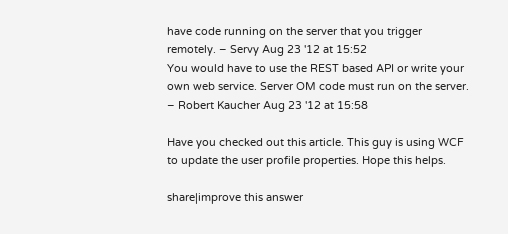have code running on the server that you trigger remotely. – Servy Aug 23 '12 at 15:52
You would have to use the REST based API or write your own web service. Server OM code must run on the server. – Robert Kaucher Aug 23 '12 at 15:58

Have you checked out this article. This guy is using WCF to update the user profile properties. Hope this helps.

share|improve this answer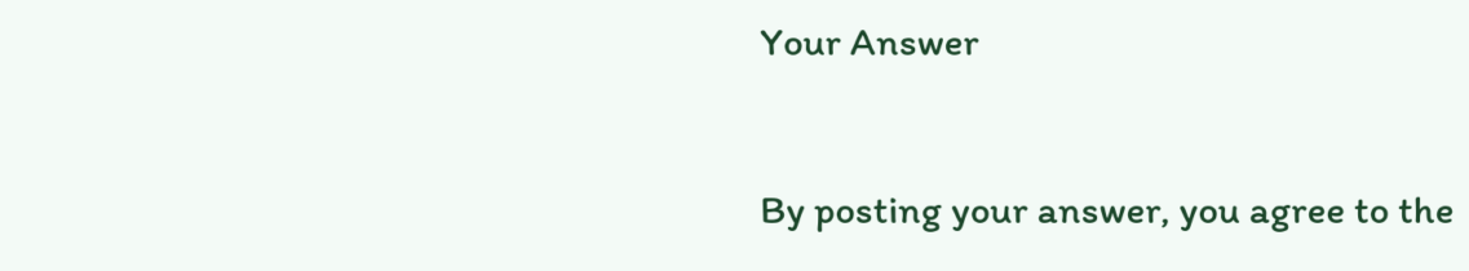Your Answer


By posting your answer, you agree to the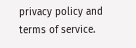privacy policy and terms of service.